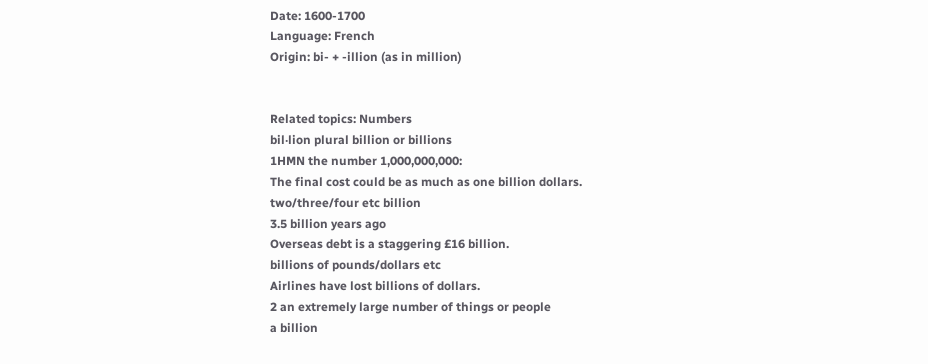Date: 1600-1700
Language: French
Origin: bi- + -illion (as in million)


Related topics: Numbers
bil‧lion plural billion or billions
1HMN the number 1,000,000,000:
The final cost could be as much as one billion dollars.
two/three/four etc billion
3.5 billion years ago
Overseas debt is a staggering £16 billion.
billions of pounds/dollars etc
Airlines have lost billions of dollars.
2 an extremely large number of things or people
a billion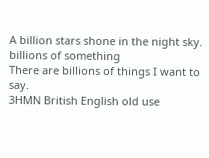A billion stars shone in the night sky.
billions of something
There are billions of things I want to say.
3HMN British English old use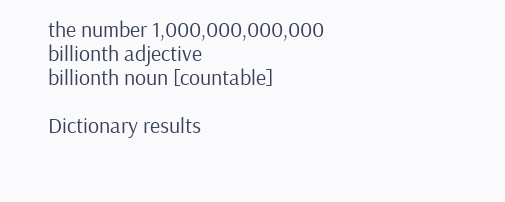the number 1,000,000,000,000
billionth adjective
billionth noun [countable]

Dictionary results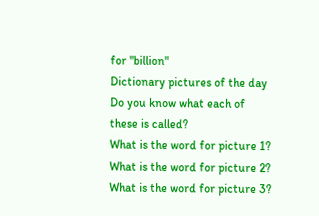for "billion"
Dictionary pictures of the day
Do you know what each of these is called?
What is the word for picture 1? What is the word for picture 2? What is the word for picture 3?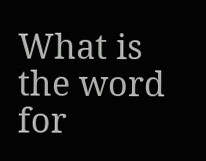What is the word for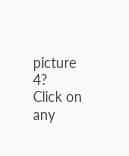picture 4?
Click on any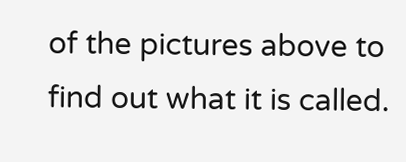of the pictures above to find out what it is called.